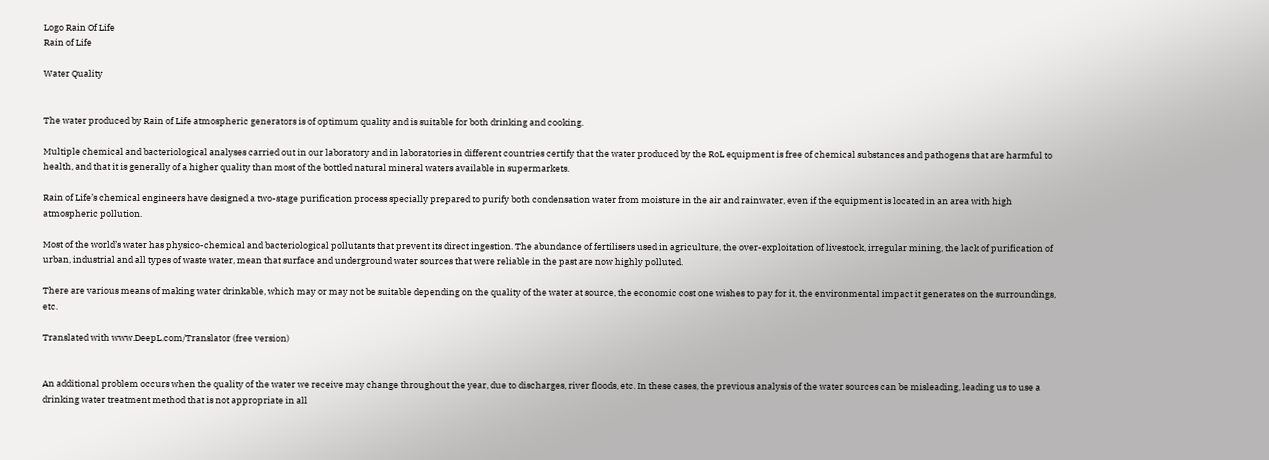Logo Rain Of Life
Rain of Life

Water Quality


The water produced by Rain of Life atmospheric generators is of optimum quality and is suitable for both drinking and cooking.

Multiple chemical and bacteriological analyses carried out in our laboratory and in laboratories in different countries certify that the water produced by the RoL equipment is free of chemical substances and pathogens that are harmful to health, and that it is generally of a higher quality than most of the bottled natural mineral waters available in supermarkets.

Rain of Life’s chemical engineers have designed a two-stage purification process specially prepared to purify both condensation water from moisture in the air and rainwater, even if the equipment is located in an area with high atmospheric pollution.

Most of the world’s water has physico-chemical and bacteriological pollutants that prevent its direct ingestion. The abundance of fertilisers used in agriculture, the over-exploitation of livestock, irregular mining, the lack of purification of urban, industrial and all types of waste water, mean that surface and underground water sources that were reliable in the past are now highly polluted.

There are various means of making water drinkable, which may or may not be suitable depending on the quality of the water at source, the economic cost one wishes to pay for it, the environmental impact it generates on the surroundings, etc.

Translated with www.DeepL.com/Translator (free version)


An additional problem occurs when the quality of the water we receive may change throughout the year, due to discharges, river floods, etc. In these cases, the previous analysis of the water sources can be misleading, leading us to use a drinking water treatment method that is not appropriate in all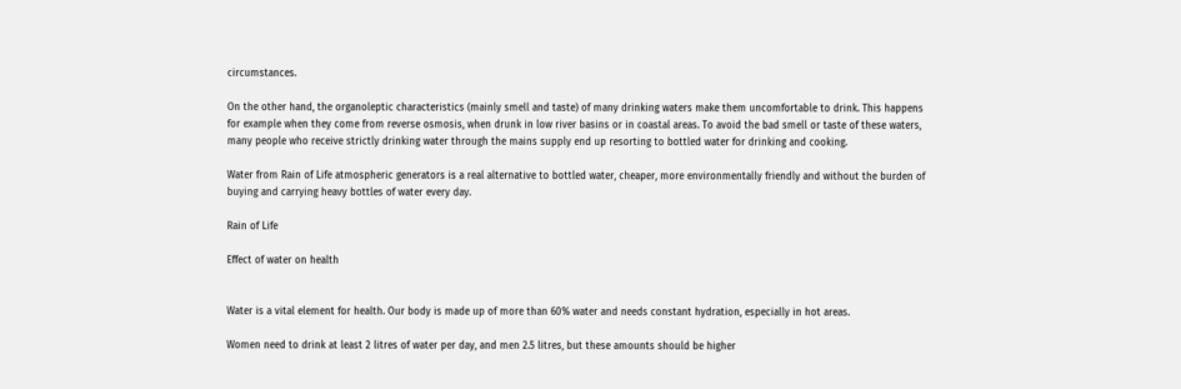circumstances.

On the other hand, the organoleptic characteristics (mainly smell and taste) of many drinking waters make them uncomfortable to drink. This happens for example when they come from reverse osmosis, when drunk in low river basins or in coastal areas. To avoid the bad smell or taste of these waters, many people who receive strictly drinking water through the mains supply end up resorting to bottled water for drinking and cooking.

Water from Rain of Life atmospheric generators is a real alternative to bottled water, cheaper, more environmentally friendly and without the burden of buying and carrying heavy bottles of water every day.

Rain of Life

Effect of water on health


Water is a vital element for health. Our body is made up of more than 60% water and needs constant hydration, especially in hot areas.

Women need to drink at least 2 litres of water per day, and men 2.5 litres, but these amounts should be higher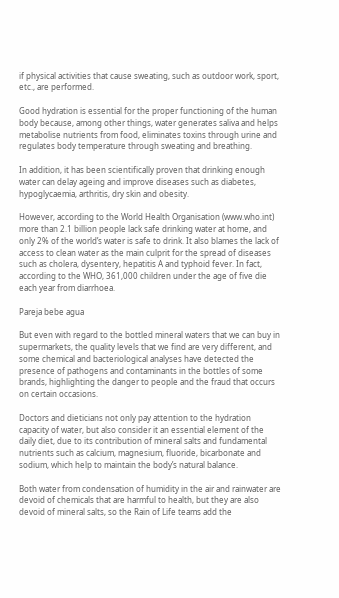if physical activities that cause sweating, such as outdoor work, sport, etc., are performed.

Good hydration is essential for the proper functioning of the human body because, among other things, water generates saliva and helps metabolise nutrients from food, eliminates toxins through urine and regulates body temperature through sweating and breathing.

In addition, it has been scientifically proven that drinking enough water can delay ageing and improve diseases such as diabetes, hypoglycaemia, arthritis, dry skin and obesity.

However, according to the World Health Organisation (www.who.int) more than 2.1 billion people lack safe drinking water at home, and only 2% of the world’s water is safe to drink. It also blames the lack of access to clean water as the main culprit for the spread of diseases such as cholera, dysentery, hepatitis A and typhoid fever. In fact, according to the WHO, 361,000 children under the age of five die each year from diarrhoea.

Pareja bebe agua

But even with regard to the bottled mineral waters that we can buy in supermarkets, the quality levels that we find are very different, and some chemical and bacteriological analyses have detected the presence of pathogens and contaminants in the bottles of some brands, highlighting the danger to people and the fraud that occurs on certain occasions.

Doctors and dieticians not only pay attention to the hydration capacity of water, but also consider it an essential element of the daily diet, due to its contribution of mineral salts and fundamental nutrients such as calcium, magnesium, fluoride, bicarbonate and sodium, which help to maintain the body’s natural balance.

Both water from condensation of humidity in the air and rainwater are devoid of chemicals that are harmful to health, but they are also devoid of mineral salts, so the Rain of Life teams add the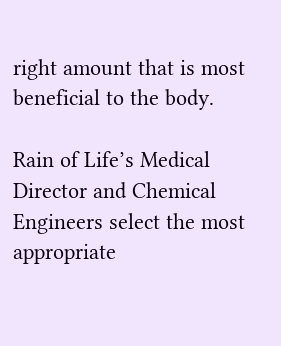right amount that is most beneficial to the body.

Rain of Life’s Medical Director and Chemical Engineers select the most appropriate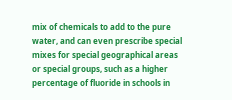mix of chemicals to add to the pure water, and can even prescribe special mixes for special geographical areas or special groups, such as a higher percentage of fluoride in schools in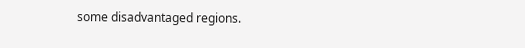some disadvantaged regions.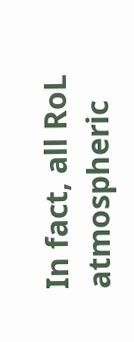In fact, all RoL atmospheric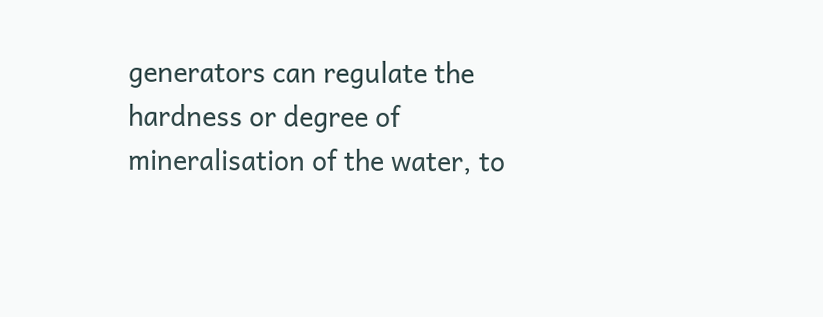generators can regulate the hardness or degree of mineralisation of the water, to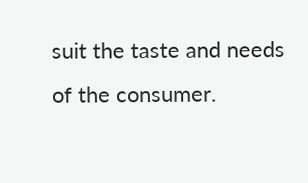suit the taste and needs of the consumer.